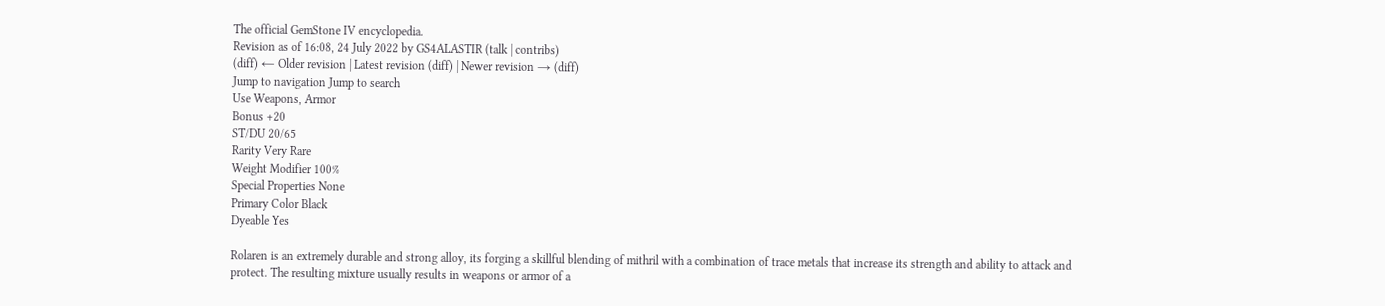The official GemStone IV encyclopedia.
Revision as of 16:08, 24 July 2022 by GS4ALASTIR (talk | contribs)
(diff) ← Older revision | Latest revision (diff) | Newer revision → (diff)
Jump to navigation Jump to search
Use Weapons, Armor
Bonus +20
ST/DU 20/65
Rarity Very Rare
Weight Modifier 100%
Special Properties None
Primary Color Black
Dyeable Yes

Rolaren is an extremely durable and strong alloy, its forging a skillful blending of mithril with a combination of trace metals that increase its strength and ability to attack and protect. The resulting mixture usually results in weapons or armor of a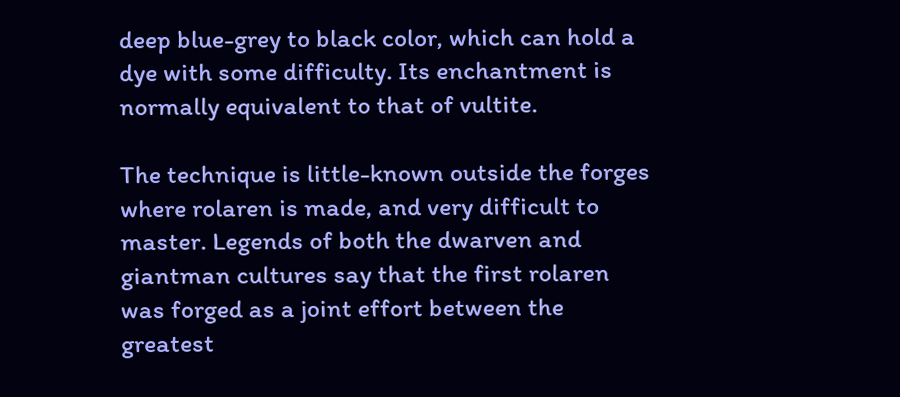deep blue-grey to black color, which can hold a dye with some difficulty. Its enchantment is normally equivalent to that of vultite.

The technique is little-known outside the forges where rolaren is made, and very difficult to master. Legends of both the dwarven and giantman cultures say that the first rolaren was forged as a joint effort between the greatest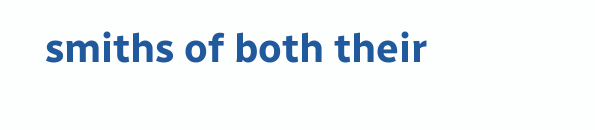smiths of both their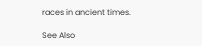races in ancient times.

See Also